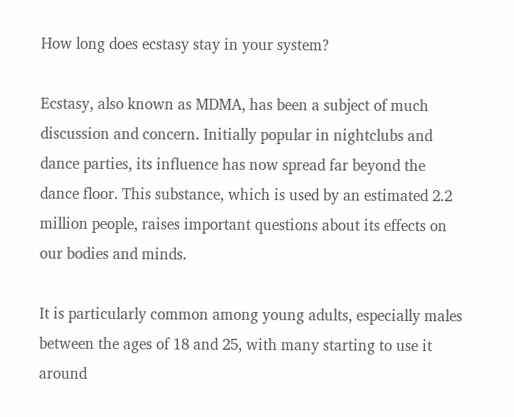How long does ecstasy stay in your system?

Ecstasy, also known as MDMA, has been a subject of much discussion and concern. Initially popular in nightclubs and dance parties, its influence has now spread far beyond the dance floor. This substance, which is used by an estimated 2.2 million people, raises important questions about its effects on our bodies and minds.

It is particularly common among young adults, especially males between the ages of 18 and 25, with many starting to use it around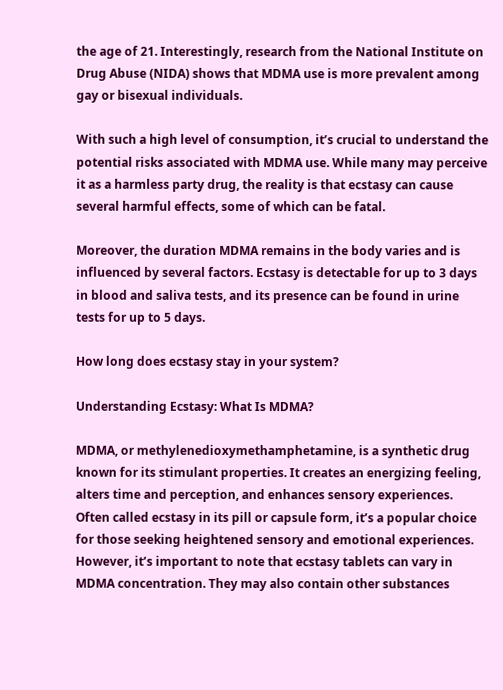the age of 21. Interestingly, research from the National Institute on Drug Abuse (NIDA) shows that MDMA use is more prevalent among gay or bisexual individuals.

With such a high level of consumption, it’s crucial to understand the potential risks associated with MDMA use. While many may perceive it as a harmless party drug, the reality is that ecstasy can cause several harmful effects, some of which can be fatal.

Moreover, the duration MDMA remains in the body varies and is influenced by several factors. Ecstasy is detectable for up to 3 days in blood and saliva tests, and its presence can be found in urine tests for up to 5 days.

How long does ecstasy stay in your system?

Understanding Ecstasy: What Is MDMA?

MDMA, or methylenedioxymethamphetamine, is a synthetic drug known for its stimulant properties. It creates an energizing feeling, alters time and perception, and enhances sensory experiences. Often called ecstasy in its pill or capsule form, it’s a popular choice for those seeking heightened sensory and emotional experiences. However, it’s important to note that ecstasy tablets can vary in MDMA concentration. They may also contain other substances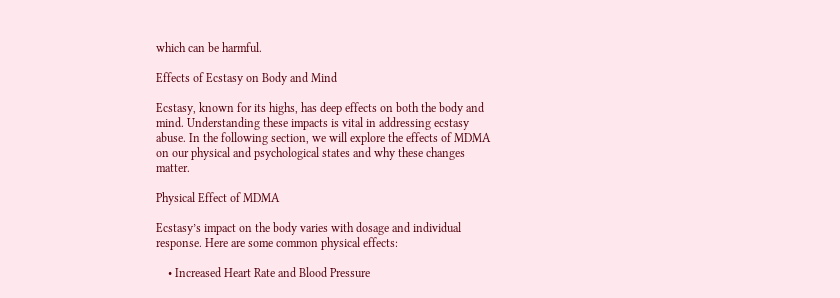which can be harmful.

Effects of Ecstasy on Body and Mind

Ecstasy, known for its highs, has deep effects on both the body and mind. Understanding these impacts is vital in addressing ecstasy abuse. In the following section, we will explore the effects of MDMA on our physical and psychological states and why these changes matter.

Physical Effect of MDMA

Ecstasy’s impact on the body varies with dosage and individual response. Here are some common physical effects:

    • Increased Heart Rate and Blood Pressure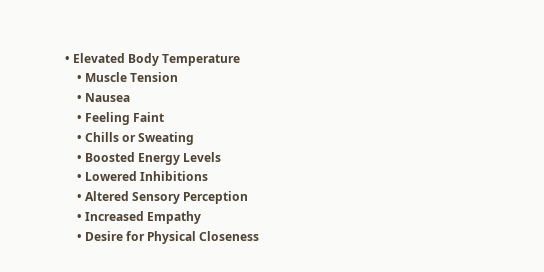• Elevated Body Temperature
    • Muscle Tension
    • Nausea
    • Feeling Faint
    • Chills or Sweating
    • Boosted Energy Levels
    • Lowered Inhibitions
    • Altered Sensory Perception
    • Increased Empathy
    • Desire for Physical Closeness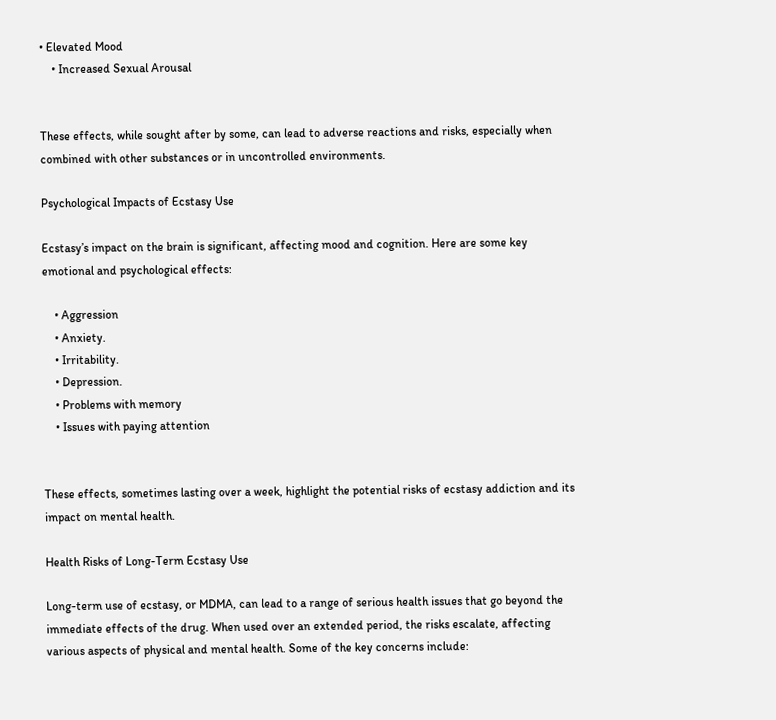• Elevated Mood
    • Increased Sexual Arousal


These effects, while sought after by some, can lead to adverse reactions and risks, especially when combined with other substances or in uncontrolled environments.

Psychological Impacts of Ecstasy Use

Ecstasy’s impact on the brain is significant, affecting mood and cognition. Here are some key emotional and psychological effects:

    • Aggression
    • Anxiety.
    • Irritability.
    • Depression.
    • Problems with memory
    • Issues with paying attention


These effects, sometimes lasting over a week, highlight the potential risks of ecstasy addiction and its impact on mental health.

Health Risks of Long-Term Ecstasy Use

Long-term use of ecstasy, or MDMA, can lead to a range of serious health issues that go beyond the immediate effects of the drug. When used over an extended period, the risks escalate, affecting various aspects of physical and mental health. Some of the key concerns include: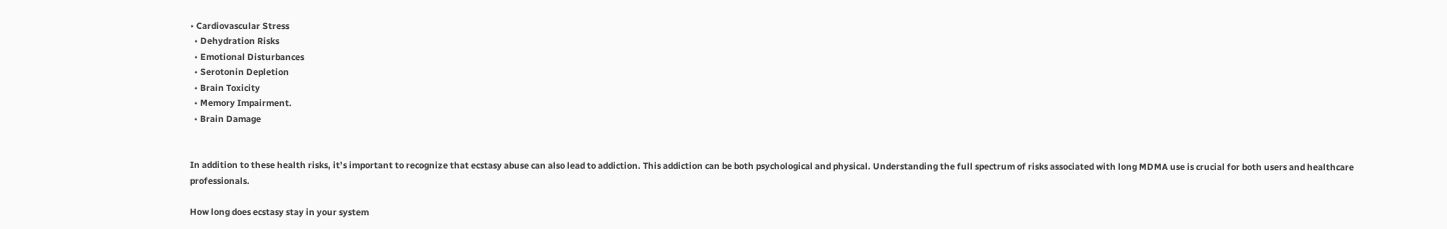• Cardiovascular Stress
  • Dehydration Risks
  • Emotional Disturbances
  • Serotonin Depletion
  • Brain Toxicity
  • Memory Impairment.
  • Brain Damage


In addition to these health risks, it’s important to recognize that ecstasy abuse can also lead to addiction. This addiction can be both psychological and physical. Understanding the full spectrum of risks associated with long MDMA use is crucial for both users and healthcare professionals.

How long does ecstasy stay in your system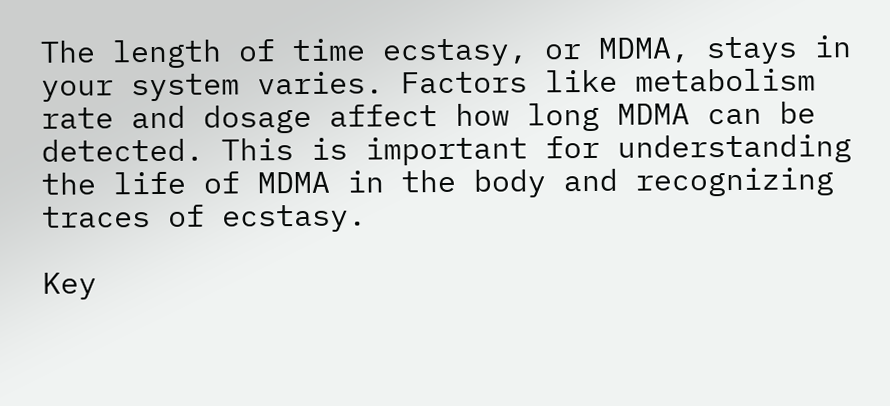The length of time ecstasy, or MDMA, stays in your system varies. Factors like metabolism rate and dosage affect how long MDMA can be detected. This is important for understanding the life of MDMA in the body and recognizing traces of ecstasy.

Key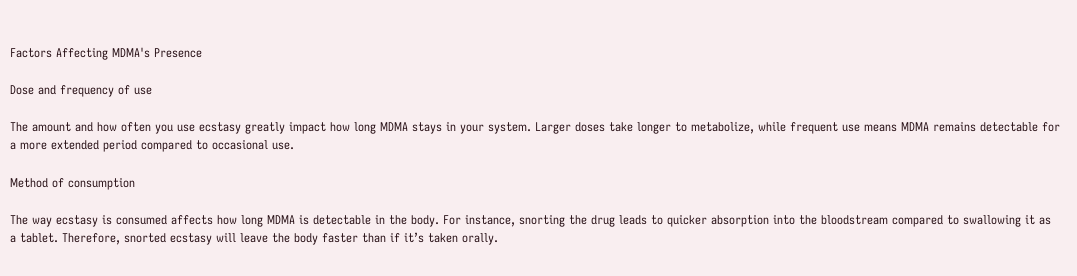Factors Affecting MDMA's Presence

Dose and frequency of use

The amount and how often you use ecstasy greatly impact how long MDMA stays in your system. Larger doses take longer to metabolize, while frequent use means MDMA remains detectable for a more extended period compared to occasional use.

Method of consumption

The way ecstasy is consumed affects how long MDMA is detectable in the body. For instance, snorting the drug leads to quicker absorption into the bloodstream compared to swallowing it as a tablet. Therefore, snorted ecstasy will leave the body faster than if it’s taken orally.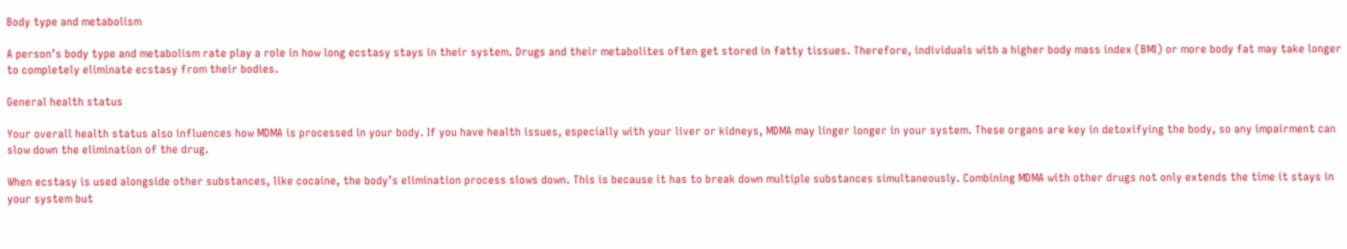Body type and metabolism

A person’s body type and metabolism rate play a role in how long ecstasy stays in their system. Drugs and their metabolites often get stored in fatty tissues. Therefore, individuals with a higher body mass index (BMI) or more body fat may take longer to completely eliminate ecstasy from their bodies.

General health status

Your overall health status also influences how MDMA is processed in your body. If you have health issues, especially with your liver or kidneys, MDMA may linger longer in your system. These organs are key in detoxifying the body, so any impairment can slow down the elimination of the drug.

When ecstasy is used alongside other substances, like cocaine, the body’s elimination process slows down. This is because it has to break down multiple substances simultaneously. Combining MDMA with other drugs not only extends the time it stays in your system but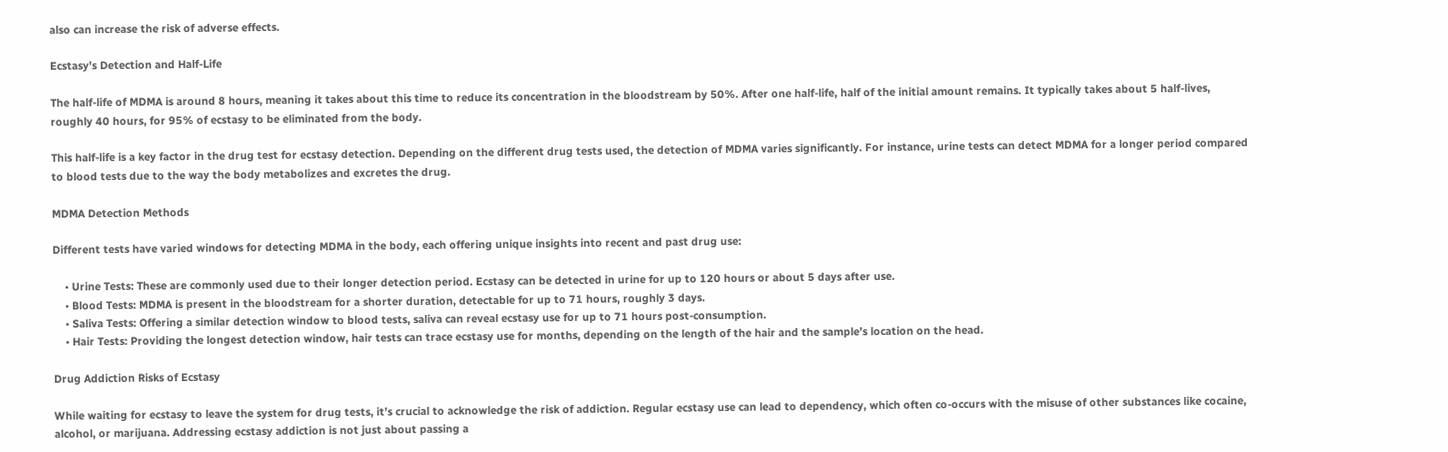also can increase the risk of adverse effects.

Ecstasy’s Detection and Half-Life

The half-life of MDMA is around 8 hours, meaning it takes about this time to reduce its concentration in the bloodstream by 50%. After one half-life, half of the initial amount remains. It typically takes about 5 half-lives, roughly 40 hours, for 95% of ecstasy to be eliminated from the body.

This half-life is a key factor in the drug test for ecstasy detection. Depending on the different drug tests used, the detection of MDMA varies significantly. For instance, urine tests can detect MDMA for a longer period compared to blood tests due to the way the body metabolizes and excretes the drug.

MDMA Detection Methods

Different tests have varied windows for detecting MDMA in the body, each offering unique insights into recent and past drug use:

    • Urine Tests: These are commonly used due to their longer detection period. Ecstasy can be detected in urine for up to 120 hours or about 5 days after use.
    • Blood Tests: MDMA is present in the bloodstream for a shorter duration, detectable for up to 71 hours, roughly 3 days.
    • Saliva Tests: Offering a similar detection window to blood tests, saliva can reveal ecstasy use for up to 71 hours post-consumption.
    • Hair Tests: Providing the longest detection window, hair tests can trace ecstasy use for months, depending on the length of the hair and the sample’s location on the head.

Drug Addiction Risks of Ecstasy

While waiting for ecstasy to leave the system for drug tests, it’s crucial to acknowledge the risk of addiction. Regular ecstasy use can lead to dependency, which often co-occurs with the misuse of other substances like cocaine, alcohol, or marijuana. Addressing ecstasy addiction is not just about passing a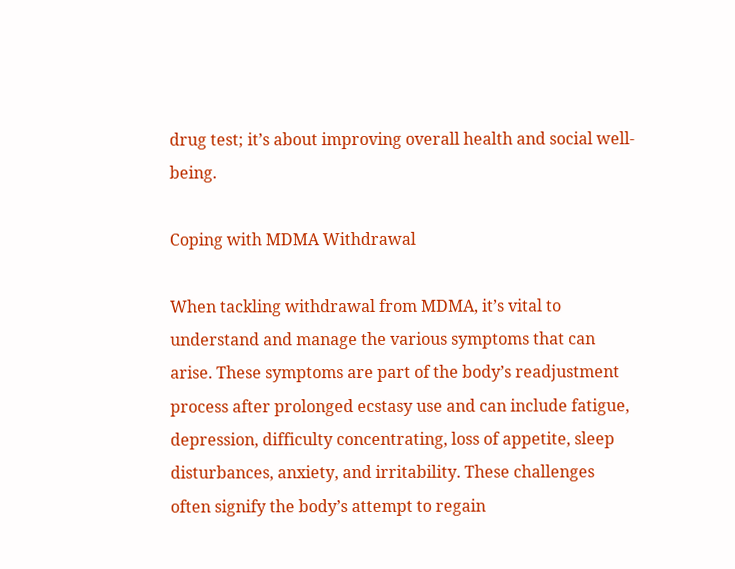drug test; it’s about improving overall health and social well-being.

Coping with MDMA Withdrawal

When tackling withdrawal from MDMA, it’s vital to understand and manage the various symptoms that can arise. These symptoms are part of the body’s readjustment process after prolonged ecstasy use and can include fatigue, depression, difficulty concentrating, loss of appetite, sleep disturbances, anxiety, and irritability. These challenges often signify the body’s attempt to regain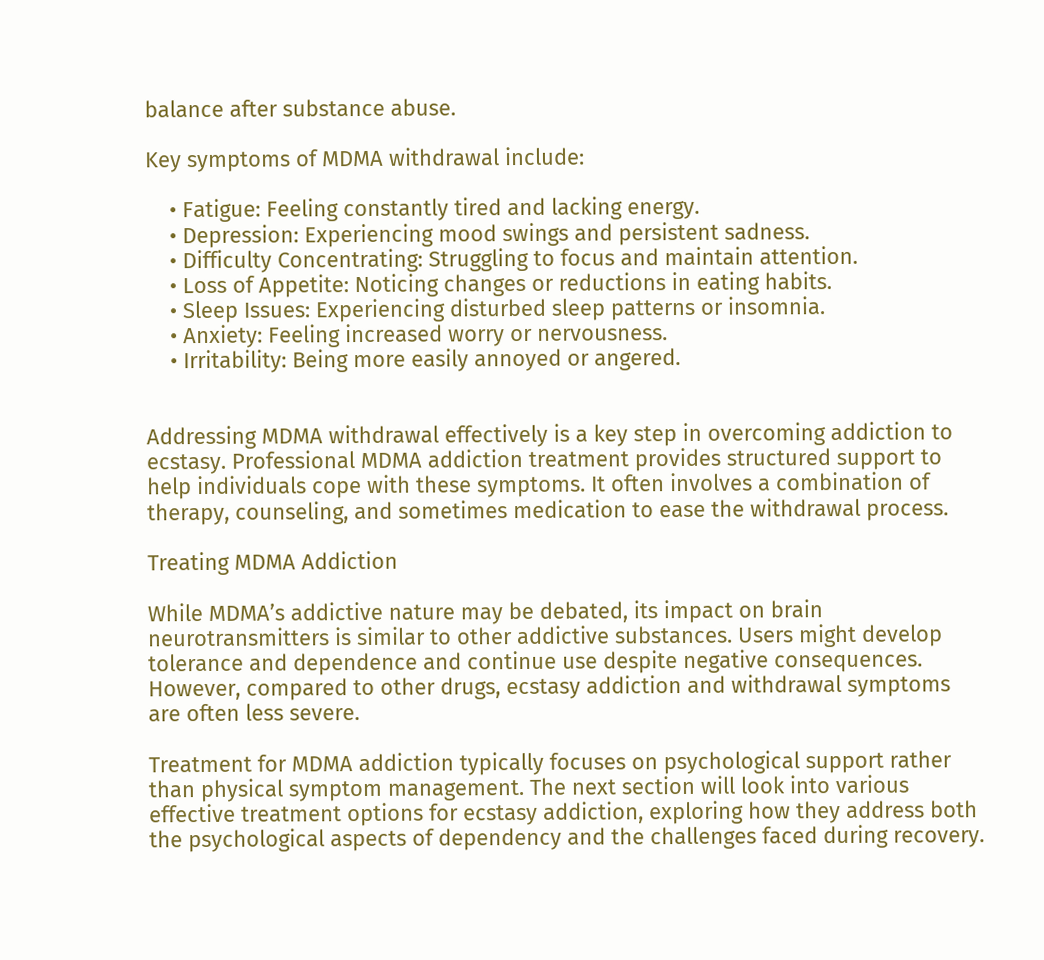balance after substance abuse.

Key symptoms of MDMA withdrawal include:

    • Fatigue: Feeling constantly tired and lacking energy.
    • Depression: Experiencing mood swings and persistent sadness.
    • Difficulty Concentrating: Struggling to focus and maintain attention.
    • Loss of Appetite: Noticing changes or reductions in eating habits.
    • Sleep Issues: Experiencing disturbed sleep patterns or insomnia.
    • Anxiety: Feeling increased worry or nervousness.
    • Irritability: Being more easily annoyed or angered.


Addressing MDMA withdrawal effectively is a key step in overcoming addiction to ecstasy. Professional MDMA addiction treatment provides structured support to help individuals cope with these symptoms. It often involves a combination of therapy, counseling, and sometimes medication to ease the withdrawal process.

Treating MDMA Addiction

While MDMA’s addictive nature may be debated, its impact on brain neurotransmitters is similar to other addictive substances. Users might develop tolerance and dependence and continue use despite negative consequences. However, compared to other drugs, ecstasy addiction and withdrawal symptoms are often less severe.

Treatment for MDMA addiction typically focuses on psychological support rather than physical symptom management. The next section will look into various effective treatment options for ecstasy addiction, exploring how they address both the psychological aspects of dependency and the challenges faced during recovery.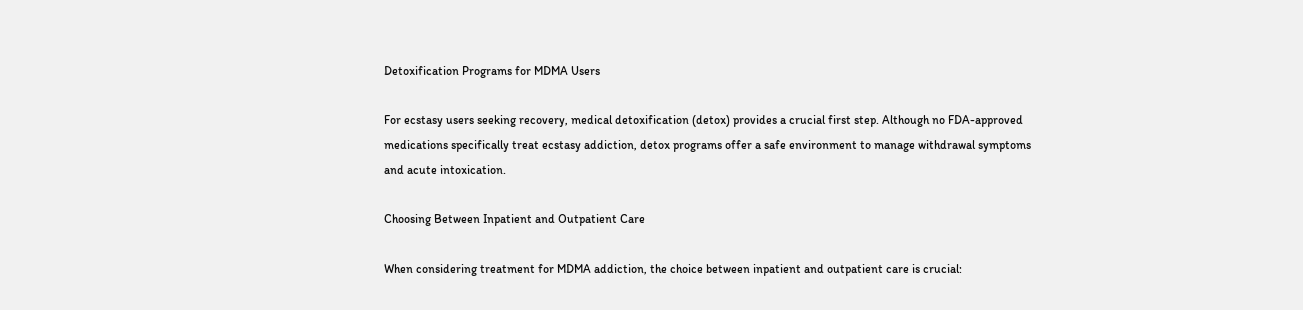Detoxification Programs for MDMA Users

For ecstasy users seeking recovery, medical detoxification (detox) provides a crucial first step. Although no FDA-approved medications specifically treat ecstasy addiction, detox programs offer a safe environment to manage withdrawal symptoms and acute intoxication.

Choosing Between Inpatient and Outpatient Care

When considering treatment for MDMA addiction, the choice between inpatient and outpatient care is crucial: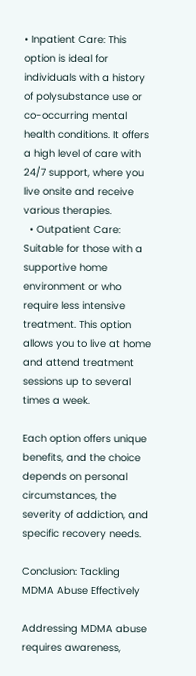• Inpatient Care: This option is ideal for individuals with a history of polysubstance use or co-occurring mental health conditions. It offers a high level of care with 24/7 support, where you live onsite and receive various therapies.
  • Outpatient Care: Suitable for those with a supportive home environment or who require less intensive treatment. This option allows you to live at home and attend treatment sessions up to several times a week.

Each option offers unique benefits, and the choice depends on personal circumstances, the severity of addiction, and specific recovery needs.

Conclusion: Tackling MDMA Abuse Effectively

Addressing MDMA abuse requires awareness,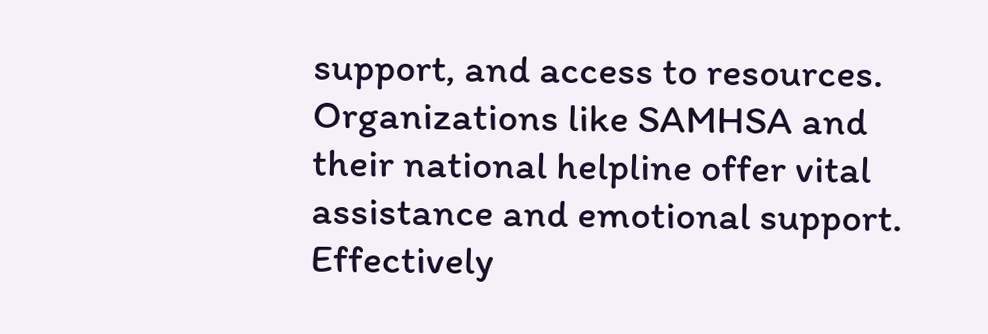support, and access to resources. Organizations like SAMHSA and their national helpline offer vital assistance and emotional support. Effectively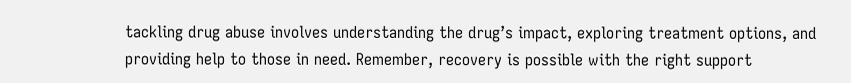tackling drug abuse involves understanding the drug’s impact, exploring treatment options, and providing help to those in need. Remember, recovery is possible with the right support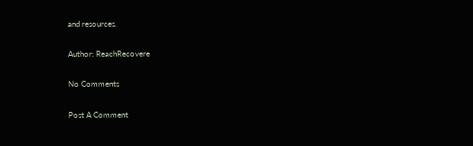and resources.

Author: ReachRecovere

No Comments

Post A Comment